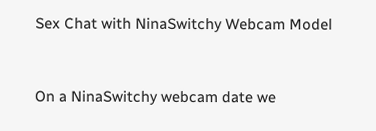Sex Chat with NinaSwitchy Webcam Model


On a NinaSwitchy webcam date we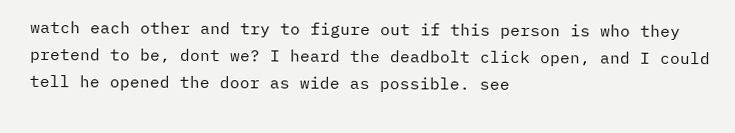watch each other and try to figure out if this person is who they pretend to be, dont we? I heard the deadbolt click open, and I could tell he opened the door as wide as possible. see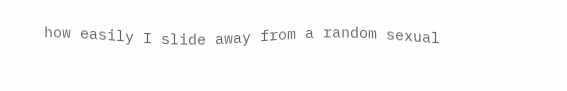how easily I slide away from a random sexual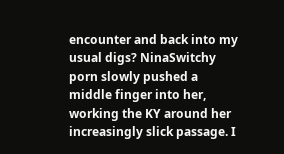encounter and back into my usual digs? NinaSwitchy porn slowly pushed a middle finger into her, working the KY around her increasingly slick passage. I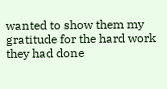wanted to show them my gratitude for the hard work they had done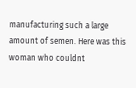manufacturing such a large amount of semen. Here was this woman who couldnt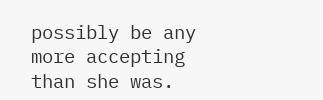possibly be any more accepting than she was.